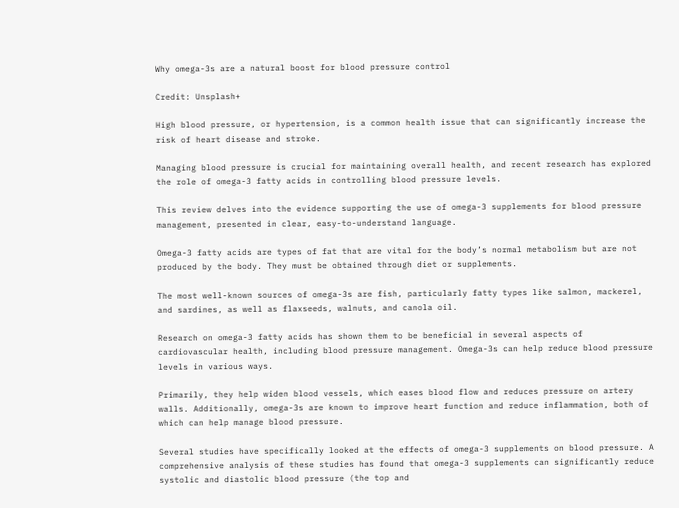Why omega-3s are a natural boost for blood pressure control

Credit: Unsplash+

High blood pressure, or hypertension, is a common health issue that can significantly increase the risk of heart disease and stroke.

Managing blood pressure is crucial for maintaining overall health, and recent research has explored the role of omega-3 fatty acids in controlling blood pressure levels.

This review delves into the evidence supporting the use of omega-3 supplements for blood pressure management, presented in clear, easy-to-understand language.

Omega-3 fatty acids are types of fat that are vital for the body’s normal metabolism but are not produced by the body. They must be obtained through diet or supplements.

The most well-known sources of omega-3s are fish, particularly fatty types like salmon, mackerel, and sardines, as well as flaxseeds, walnuts, and canola oil.

Research on omega-3 fatty acids has shown them to be beneficial in several aspects of cardiovascular health, including blood pressure management. Omega-3s can help reduce blood pressure levels in various ways.

Primarily, they help widen blood vessels, which eases blood flow and reduces pressure on artery walls. Additionally, omega-3s are known to improve heart function and reduce inflammation, both of which can help manage blood pressure.

Several studies have specifically looked at the effects of omega-3 supplements on blood pressure. A comprehensive analysis of these studies has found that omega-3 supplements can significantly reduce systolic and diastolic blood pressure (the top and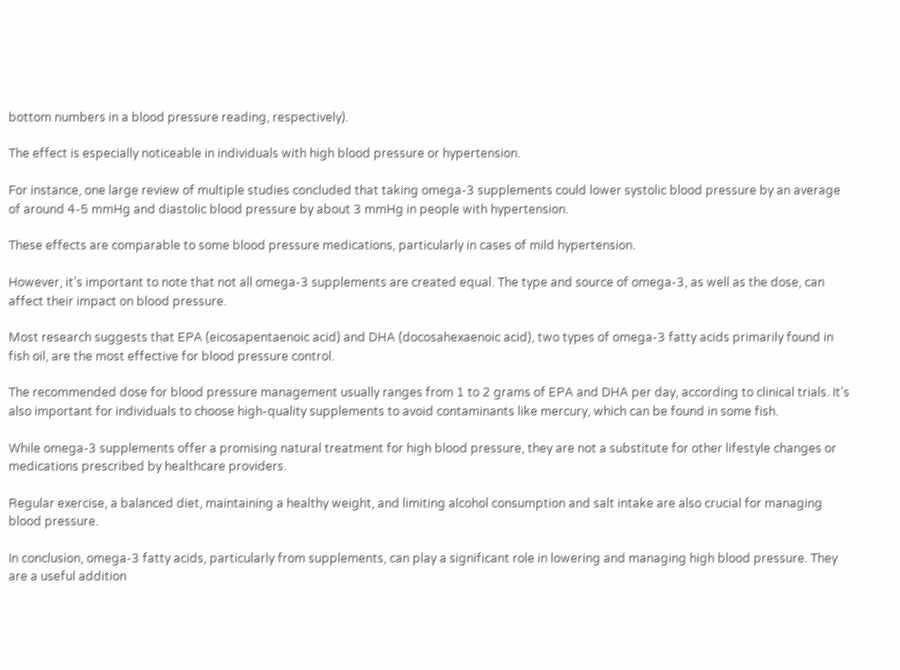bottom numbers in a blood pressure reading, respectively).

The effect is especially noticeable in individuals with high blood pressure or hypertension.

For instance, one large review of multiple studies concluded that taking omega-3 supplements could lower systolic blood pressure by an average of around 4-5 mmHg and diastolic blood pressure by about 3 mmHg in people with hypertension.

These effects are comparable to some blood pressure medications, particularly in cases of mild hypertension.

However, it’s important to note that not all omega-3 supplements are created equal. The type and source of omega-3, as well as the dose, can affect their impact on blood pressure.

Most research suggests that EPA (eicosapentaenoic acid) and DHA (docosahexaenoic acid), two types of omega-3 fatty acids primarily found in fish oil, are the most effective for blood pressure control.

The recommended dose for blood pressure management usually ranges from 1 to 2 grams of EPA and DHA per day, according to clinical trials. It’s also important for individuals to choose high-quality supplements to avoid contaminants like mercury, which can be found in some fish.

While omega-3 supplements offer a promising natural treatment for high blood pressure, they are not a substitute for other lifestyle changes or medications prescribed by healthcare providers.

Regular exercise, a balanced diet, maintaining a healthy weight, and limiting alcohol consumption and salt intake are also crucial for managing blood pressure.

In conclusion, omega-3 fatty acids, particularly from supplements, can play a significant role in lowering and managing high blood pressure. They are a useful addition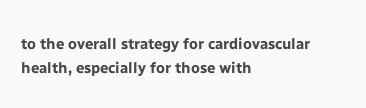to the overall strategy for cardiovascular health, especially for those with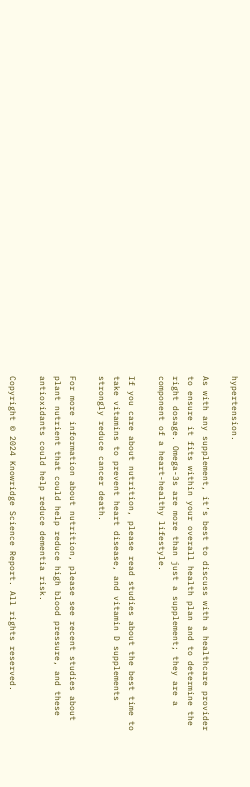hypertension.

As with any supplement, it’s best to discuss with a healthcare provider to ensure it fits within your overall health plan and to determine the right dosage. Omega-3s are more than just a supplement; they are a component of a heart-healthy lifestyle.

If you care about nutrition, please read studies about the best time to take vitamins to prevent heart disease, and vitamin D supplements strongly reduce cancer death.

For more information about nutrition, please see recent studies about plant nutrient that could help reduce high blood pressure, and these antioxidants could help reduce dementia risk.

Copyright © 2024 Knowridge Science Report. All rights reserved.